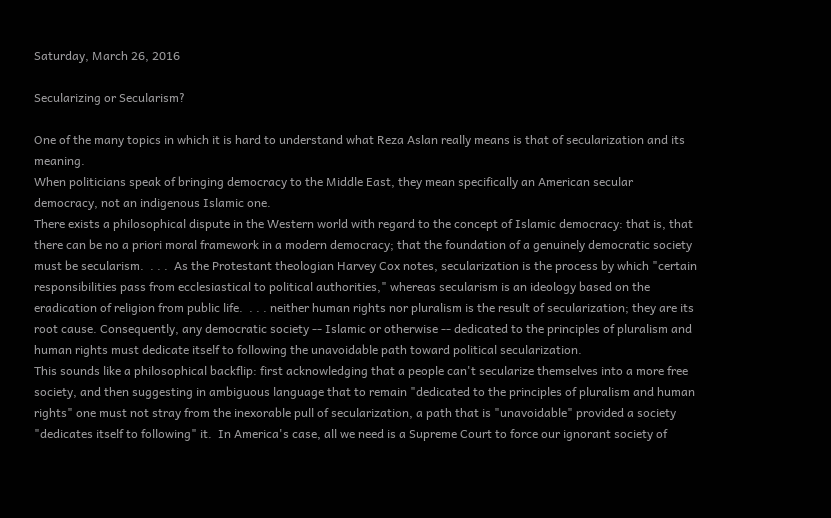Saturday, March 26, 2016

Secularizing or Secularism?

One of the many topics in which it is hard to understand what Reza Aslan really means is that of secularization and its meaning.
When politicians speak of bringing democracy to the Middle East, they mean specifically an American secular democracy, not an indigenous Islamic one.
There exists a philosophical dispute in the Western world with regard to the concept of Islamic democracy: that is, that there can be no a priori moral framework in a modern democracy; that the foundation of a genuinely democratic society must be secularism.  . . .  As the Protestant theologian Harvey Cox notes, secularization is the process by which "certain responsibilities pass from ecclesiastical to political authorities," whereas secularism is an ideology based on the eradication of religion from public life.  . . . neither human rights nor pluralism is the result of secularization; they are its root cause. Consequently, any democratic society -- Islamic or otherwise -- dedicated to the principles of pluralism and human rights must dedicate itself to following the unavoidable path toward political secularization.
This sounds like a philosophical backflip: first acknowledging that a people can't secularize themselves into a more free society, and then suggesting in ambiguous language that to remain "dedicated to the principles of pluralism and human rights" one must not stray from the inexorable pull of secularization, a path that is "unavoidable" provided a society "dedicates itself to following" it.  In America's case, all we need is a Supreme Court to force our ignorant society of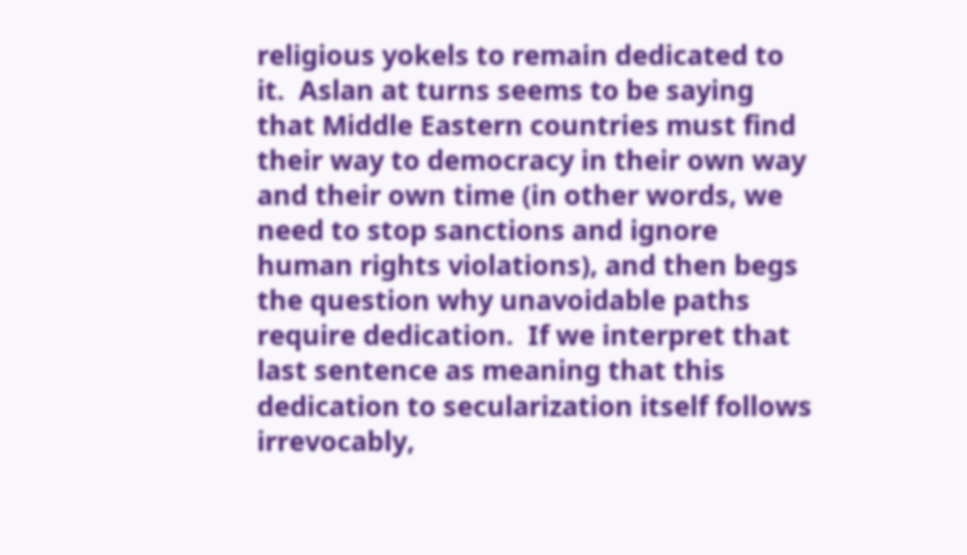religious yokels to remain dedicated to it.  Aslan at turns seems to be saying that Middle Eastern countries must find their way to democracy in their own way and their own time (in other words, we need to stop sanctions and ignore human rights violations), and then begs the question why unavoidable paths require dedication.  If we interpret that last sentence as meaning that this dedication to secularization itself follows irrevocably,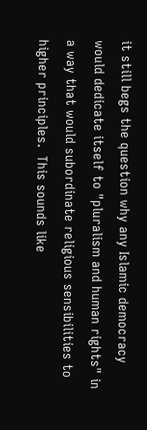it still begs the question why any Islamic democracy would dedicate itself to "pluralism and human rights" in a way that would subordinate religious sensibilities to higher principles.  This sounds like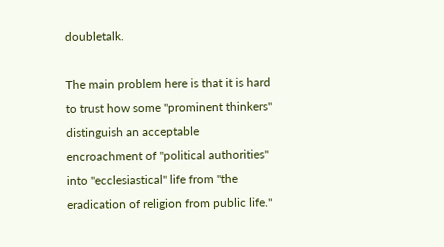doubletalk.

The main problem here is that it is hard to trust how some "prominent thinkers" distinguish an acceptable encroachment of "political authorities" into "ecclesiastical" life from "the eradication of religion from public life."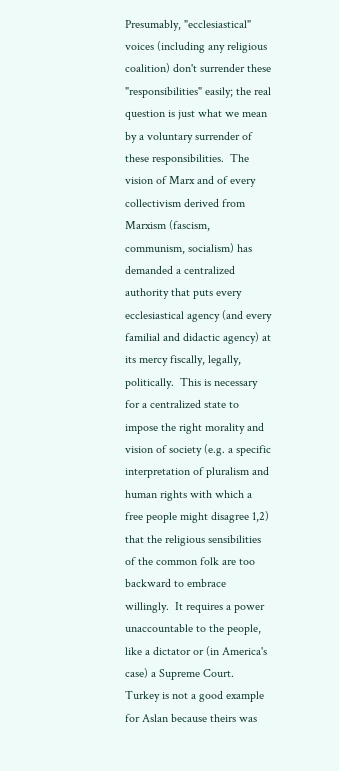Presumably, "ecclesiastical" voices (including any religious coalition) don't surrender these "responsibilities" easily; the real question is just what we mean by a voluntary surrender of these responsibilities.  The vision of Marx and of every collectivism derived from Marxism (fascism, communism, socialism) has demanded a centralized authority that puts every ecclesiastical agency (and every familial and didactic agency) at its mercy fiscally, legally, politically.  This is necessary for a centralized state to impose the right morality and vision of society (e.g. a specific interpretation of pluralism and human rights with which a free people might disagree 1,2) that the religious sensibilities of the common folk are too backward to embrace willingly.  It requires a power unaccountable to the people, like a dictator or (in America's case) a Supreme Court.  Turkey is not a good example for Aslan because theirs was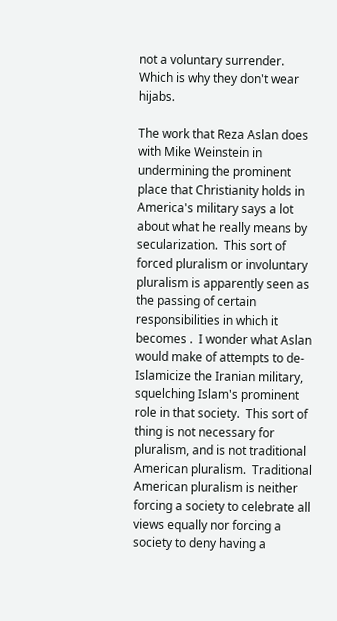not a voluntary surrender. Which is why they don't wear hijabs.

The work that Reza Aslan does with Mike Weinstein in undermining the prominent place that Christianity holds in America's military says a lot about what he really means by secularization.  This sort of forced pluralism or involuntary pluralism is apparently seen as the passing of certain responsibilities in which it becomes .  I wonder what Aslan would make of attempts to de-Islamicize the Iranian military, squelching Islam's prominent role in that society.  This sort of thing is not necessary for pluralism, and is not traditional American pluralism.  Traditional American pluralism is neither forcing a society to celebrate all views equally nor forcing a society to deny having a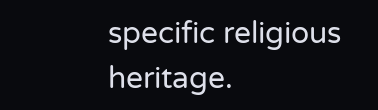specific religious heritage.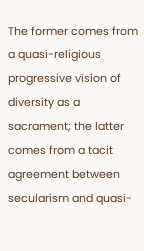The former comes from a quasi-religious progressive vision of diversity as a sacrament; the latter comes from a tacit agreement between secularism and quasi-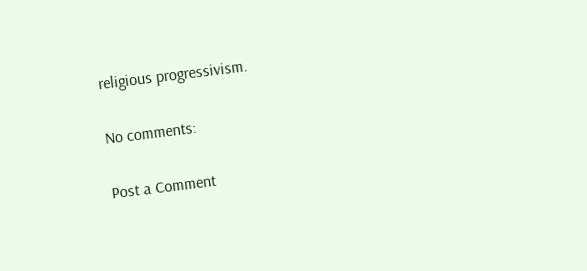religious progressivism.

No comments:

Post a Comment